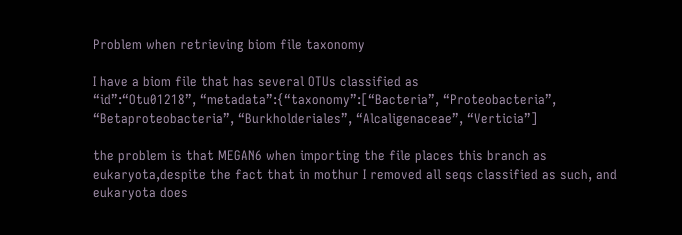Problem when retrieving biom file taxonomy

I have a biom file that has several OTUs classified as
“id”:“Otu01218”, “metadata”:{“taxonomy”:[“Bacteria”, “Proteobacteria”, “Betaproteobacteria”, “Burkholderiales”, “Alcaligenaceae”, “Verticia”]

the problem is that MEGAN6 when importing the file places this branch as eukaryota,despite the fact that in mothur I removed all seqs classified as such, and eukaryota does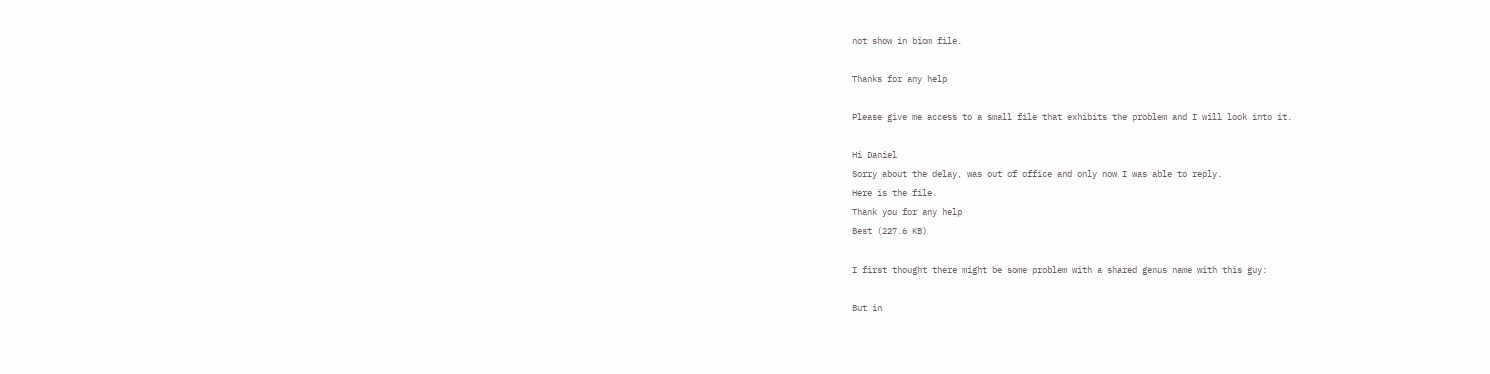not show in biom file.

Thanks for any help

Please give me access to a small file that exhibits the problem and I will look into it.

Hi Daniel
Sorry about the delay, was out of office and only now I was able to reply.
Here is the file.
Thank you for any help
Best (227.6 KB)

I first thought there might be some problem with a shared genus name with this guy:

But in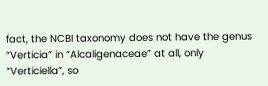fact, the NCBI taxonomy does not have the genus “Verticia” in “Alcaligenaceae” at all, only “Verticiella”, so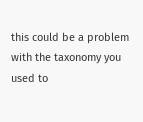this could be a problem with the taxonomy you used to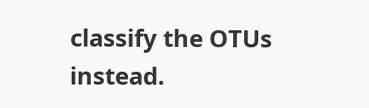classify the OTUs instead.